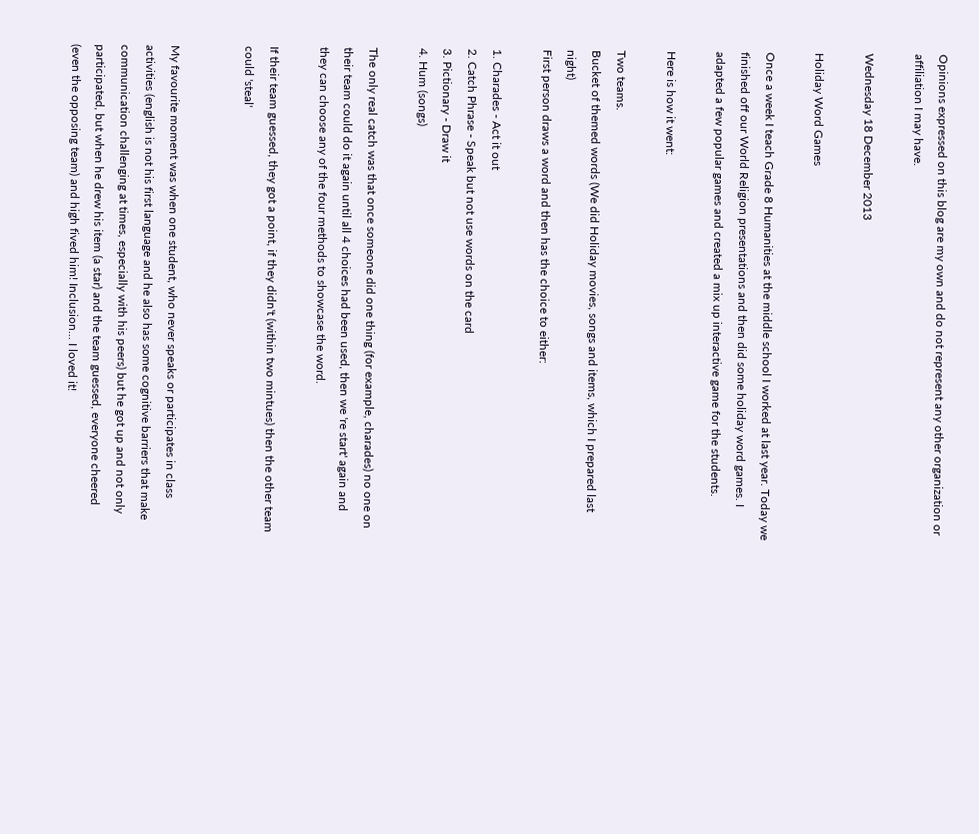Opinions expressed on this blog are my own and do not represent any other organization or affiliation I may have.

Wednesday 18 December 2013

Holiday Word Games

Once a week I teach Grade 8 Humanities at the middle school I worked at last year. Today we finished off our World Religion presentations and then did some holiday word games. I adapted a few popular games and created a mix up interactive game for the students.

Here is how it went:

Two teams.
Bucket of themed words (We did Holiday movies, songs and items, which I prepared last night)
First person draws a word and then has the choice to either:

1. Charades - Act it out
2. Catch Phrase - Speak but not use words on the card
3. Pictionary - Draw it
4. Hum (songs)

The only real catch was that once someone did one thing (for example, charades) no one on their team could do it again until all 4 choices had been used, then we 're start' again and they can choose any of the four methods to showcase the word.

If their team guessed, they got a point, if they didn't (within two mintues) then the other team could 'steal'


My favourite moment was when one student, who never speaks or participates in class activities (english is not his first language and he also has some cognitive barriers that make communication challenging at times, especially with his peers) but he got up and not only participated, but when he drew his item (a star) and the team guessed, everyone cheered (even the opposing team) and high fived him! Inclusion... I loved it!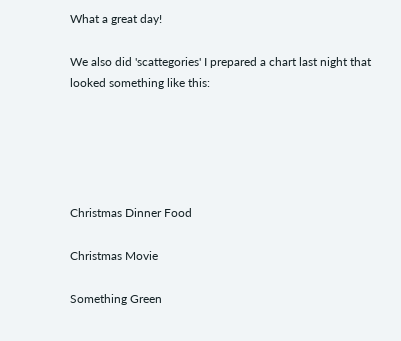What a great day!

We also did 'scattegories' I prepared a chart last night that looked something like this:





Christmas Dinner Food

Christmas Movie

Something Green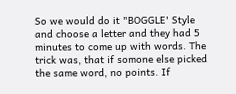So we would do it "BOGGLE' Style and choose a letter and they had 5 minutes to come up with words. The trick was, that if somone else picked the same word, no points. If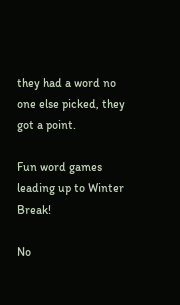they had a word no one else picked, they got a point.

Fun word games leading up to Winter Break!

No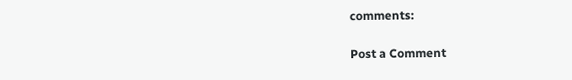comments:

Post a Comment